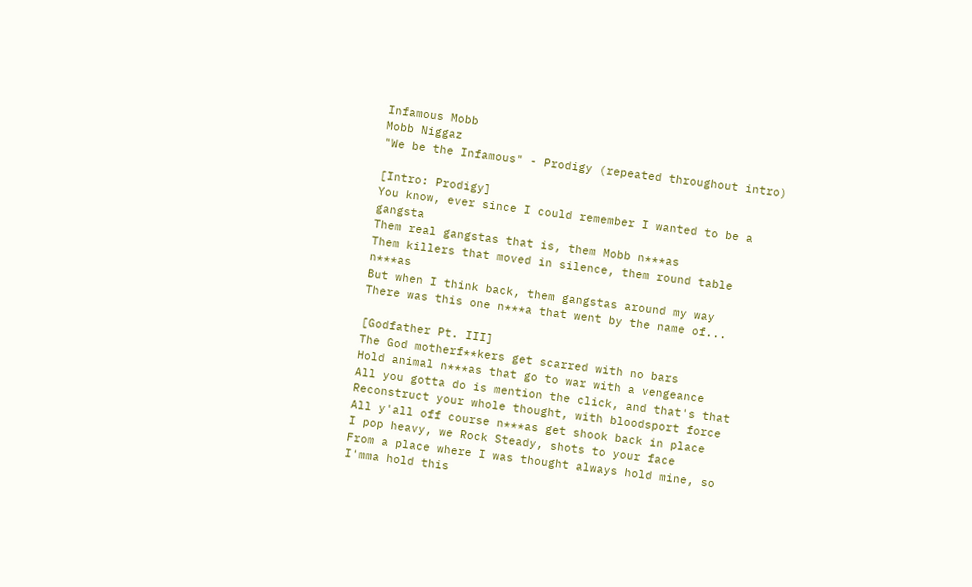Infamous Mobb
Mobb Niggaz
"We be the Infamous" - Prodigy (repeated throughout intro)

[Intro: Prodigy]
You know, ever since I could remember I wanted to be a gangsta
Them real gangstas that is, them Mobb n***as
Them killers that moved in silence, them round table n***as
But when I think back, them gangstas around my way
There was this one n***a that went by the name of...

[Godfather Pt. III]
The God motherf**kers get scarred with no bars
Hold animal n***as that go to war with a vengeance
All you gotta do is mention the click, and that's that
Reconstruct your whole thought, with bloodsport force
All y'all off course n***as get shook back in place
I pop heavy, we Rock Steady, shots to your face
From a place where I was thought always hold mine, so I'mma hold this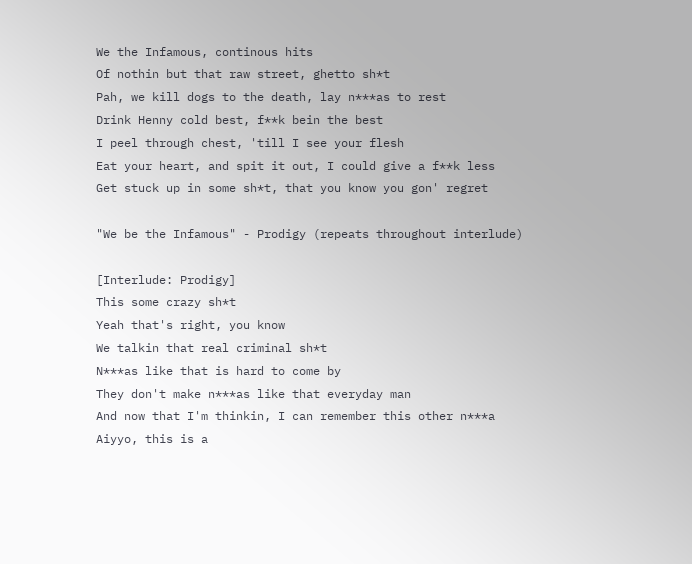We the Infamous, continous hits
Of nothin but that raw street, ghetto sh*t
Pah, we kill dogs to the death, lay n***as to rest
Drink Henny cold best, f**k bein the best
I peel through chest, 'till I see your flesh
Eat your heart, and spit it out, I could give a f**k less
Get stuck up in some sh*t, that you know you gon' regret

"We be the Infamous" - Prodigy (repeats throughout interlude)

[Interlude: Prodigy]
This some crazy sh*t
Yeah that's right, you know
We talkin that real criminal sh*t
N***as like that is hard to come by
They don't make n***as like that everyday man
And now that I'm thinkin, I can remember this other n***a
Aiyyo, this is a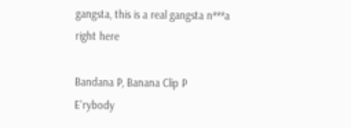gangsta, this is a real gangsta n***a right here

Bandana P, Banana Clip P
E'rybody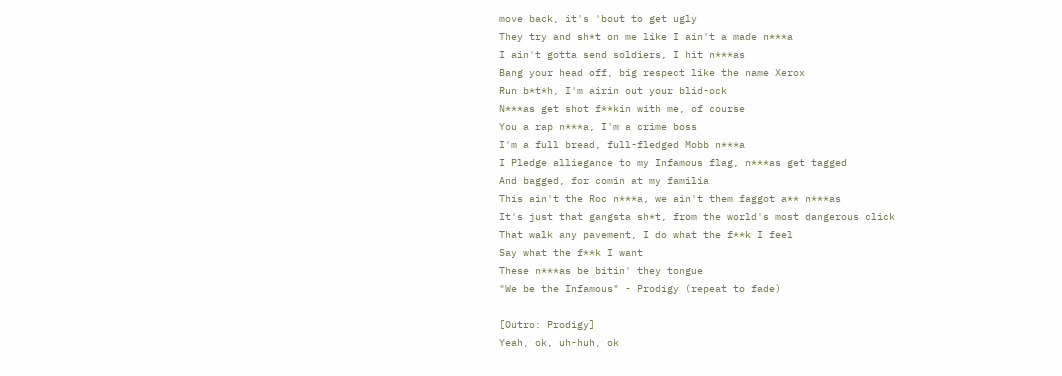move back, it's 'bout to get ugly
They try and sh*t on me like I ain't a made n***a
I ain't gotta send soldiers, I hit n***as
Bang your head off, big respect like the name Xerox
Run b*t*h, I'm airin out your blid-ock
N***as get shot f**kin with me, of course
You a rap n***a, I'm a crime boss
I'm a full bread, full-fledged Mobb n***a
I Pledge alliegance to my Infamous flag, n***as get tagged
And bagged, for comin at my familia
This ain't the Roc n***a, we ain't them faggot a** n***as
It's just that gangsta sh*t, from the world's most dangerous click
That walk any pavement, I do what the f**k I feel
Say what the f**k I want
These n***as be bitin' they tongue
"We be the Infamous" - Prodigy (repeat to fade)

[Outro: Prodigy]
Yeah, ok, uh-huh, ok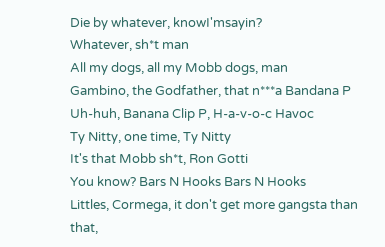Die by whatever, knowI'msayin?
Whatever, sh*t man
All my dogs, all my Mobb dogs, man
Gambino, the Godfather, that n***a Bandana P
Uh-huh, Banana Clip P, H-a-v-o-c Havoc
Ty Nitty, one time, Ty Nitty
It's that Mobb sh*t, Ron Gotti
You know? Bars N Hooks Bars N Hooks
Littles, Cormega, it don't get more gangsta than that,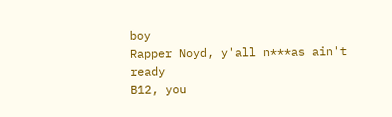boy
Rapper Noyd, y'all n***as ain't ready
B12, you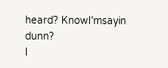heard? KnowI'msayin dunn?
I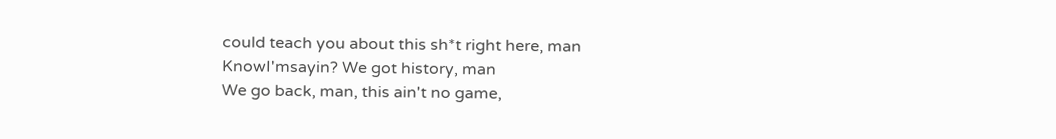could teach you about this sh*t right here, man
KnowI'msayin? We got history, man
We go back, man, this ain't no game,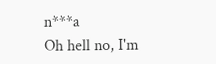n***a
Oh hell no, I'm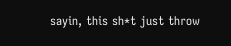sayin, this sh*t just throw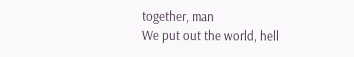together, man
We put out the world, hell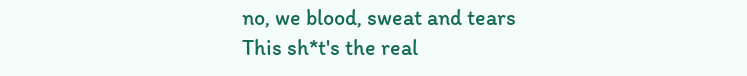no, we blood, sweat and tears
This sh*t's the real